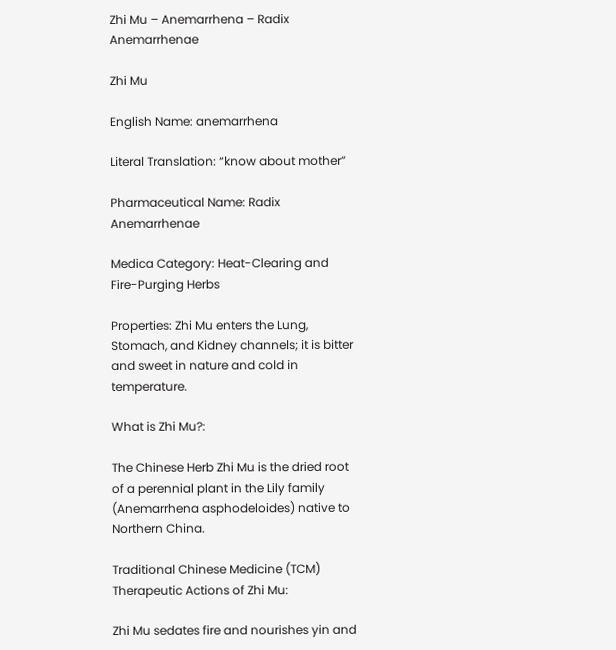Zhi Mu – Anemarrhena – Radix Anemarrhenae

Zhi Mu

English Name: anemarrhena

Literal Translation: “know about mother”

Pharmaceutical Name: Radix Anemarrhenae

Medica Category: Heat-Clearing and Fire-Purging Herbs

Properties: Zhi Mu enters the Lung, Stomach, and Kidney channels; it is bitter and sweet in nature and cold in temperature.

What is Zhi Mu?:

The Chinese Herb Zhi Mu is the dried root of a perennial plant in the Lily family (Anemarrhena asphodeloides) native to Northern China.

Traditional Chinese Medicine (TCM) Therapeutic Actions of Zhi Mu:

Zhi Mu sedates fire and nourishes yin and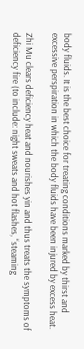body fluids. It is the best choice for treating conditions marked by thirst and excessive perspiration in which the body fluids have been injured by excess heat.

Zhi Mu clears deficiency heat and nourishes yin and thus treats the symptoms of deficiency fire (to include: night sweats and hot flashes, “steaming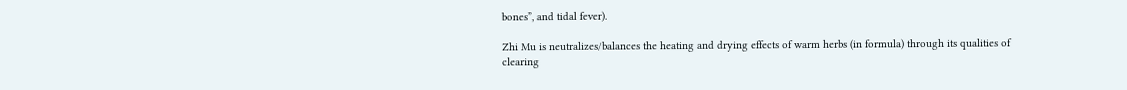bones”, and tidal fever).

Zhi Mu is neutralizes/balances the heating and drying effects of warm herbs (in formula) through its qualities of clearing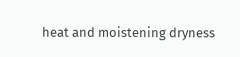heat and moistening dryness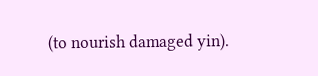(to nourish damaged yin).